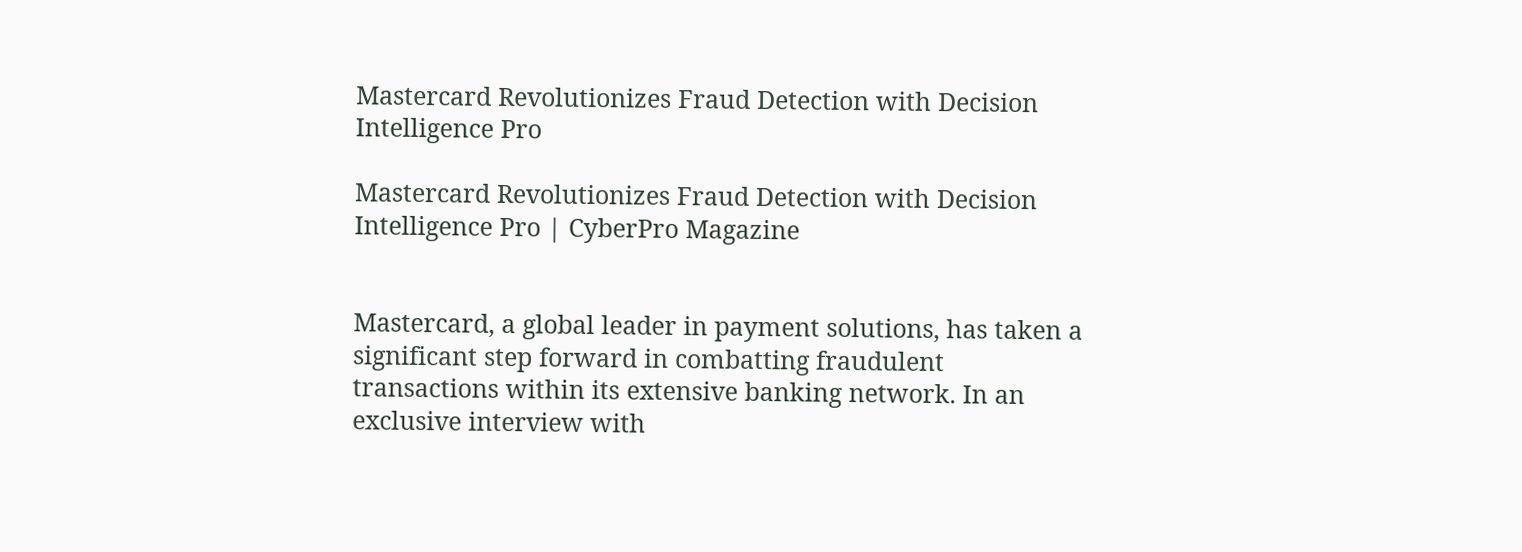Mastercard Revolutionizes Fraud Detection with Decision Intelligence Pro

Mastercard Revolutionizes Fraud Detection with Decision Intelligence Pro | CyberPro Magazine


Mastercard, a global leader in payment solutions, has taken a significant step forward in combatting fraudulent transactions within its extensive banking network. In an exclusive interview with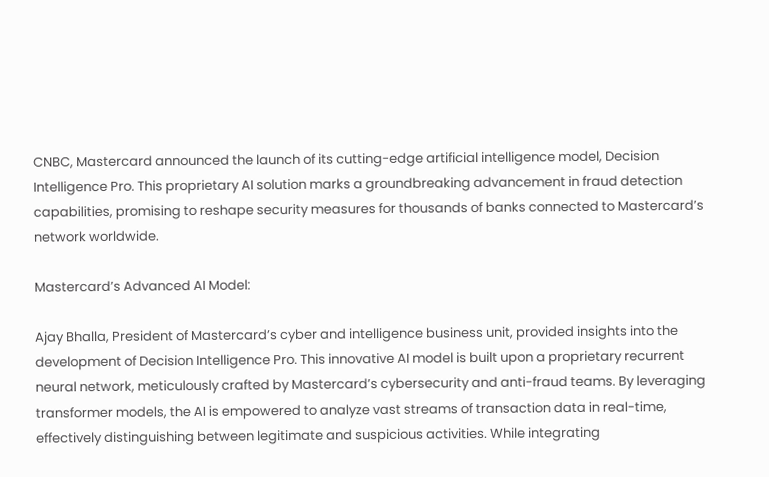CNBC, Mastercard announced the launch of its cutting-edge artificial intelligence model, Decision Intelligence Pro. This proprietary AI solution marks a groundbreaking advancement in fraud detection capabilities, promising to reshape security measures for thousands of banks connected to Mastercard’s network worldwide.

Mastercard’s Advanced AI Model:

Ajay Bhalla, President of Mastercard’s cyber and intelligence business unit, provided insights into the development of Decision Intelligence Pro. This innovative AI model is built upon a proprietary recurrent neural network, meticulously crafted by Mastercard’s cybersecurity and anti-fraud teams. By leveraging transformer models, the AI is empowered to analyze vast streams of transaction data in real-time, effectively distinguishing between legitimate and suspicious activities. While integrating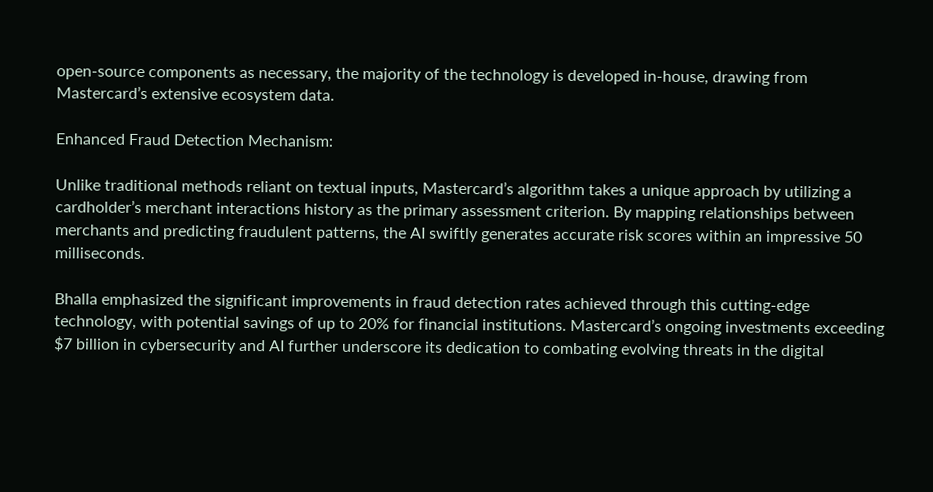open-source components as necessary, the majority of the technology is developed in-house, drawing from Mastercard’s extensive ecosystem data.

Enhanced Fraud Detection Mechanism:

Unlike traditional methods reliant on textual inputs, Mastercard’s algorithm takes a unique approach by utilizing a cardholder’s merchant interactions history as the primary assessment criterion. By mapping relationships between merchants and predicting fraudulent patterns, the AI swiftly generates accurate risk scores within an impressive 50 milliseconds.

Bhalla emphasized the significant improvements in fraud detection rates achieved through this cutting-edge technology, with potential savings of up to 20% for financial institutions. Mastercard’s ongoing investments exceeding $7 billion in cybersecurity and AI further underscore its dedication to combating evolving threats in the digital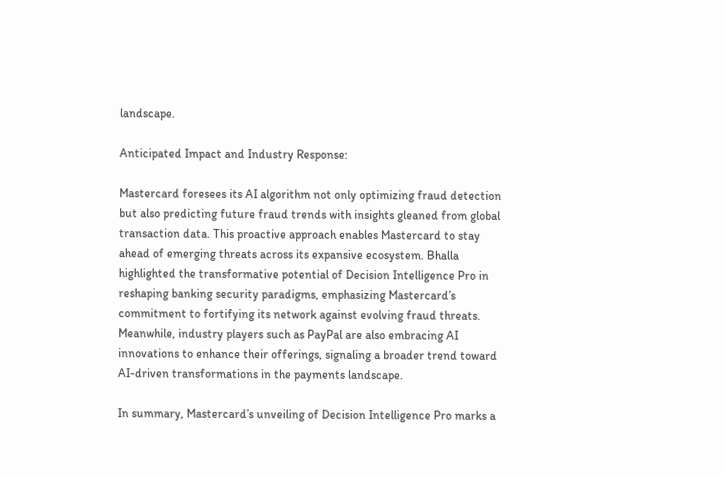landscape.

Anticipated Impact and Industry Response:

Mastercard foresees its AI algorithm not only optimizing fraud detection but also predicting future fraud trends with insights gleaned from global transaction data. This proactive approach enables Mastercard to stay ahead of emerging threats across its expansive ecosystem. Bhalla highlighted the transformative potential of Decision Intelligence Pro in reshaping banking security paradigms, emphasizing Mastercard’s commitment to fortifying its network against evolving fraud threats. Meanwhile, industry players such as PayPal are also embracing AI innovations to enhance their offerings, signaling a broader trend toward AI-driven transformations in the payments landscape.

In summary, Mastercard’s unveiling of Decision Intelligence Pro marks a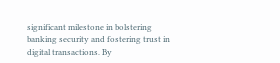significant milestone in bolstering banking security and fostering trust in digital transactions. By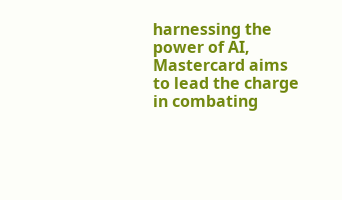harnessing the power of AI, Mastercard aims to lead the charge in combating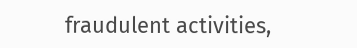fraudulent activities,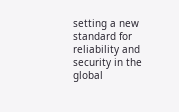setting a new standard for reliability and security in the global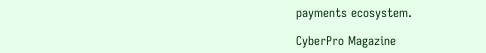payments ecosystem.

CyberPro Magazine